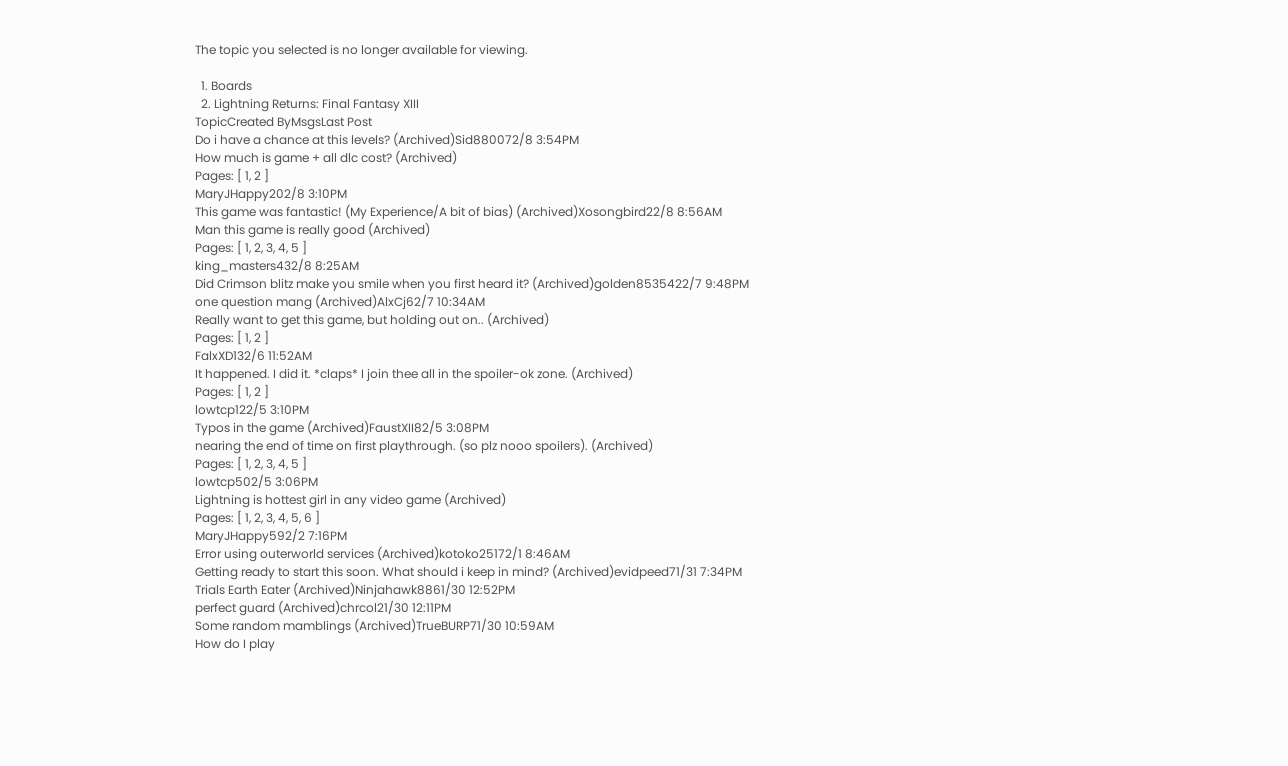The topic you selected is no longer available for viewing.

  1. Boards
  2. Lightning Returns: Final Fantasy XIII
TopicCreated ByMsgsLast Post
Do i have a chance at this levels? (Archived)Sid880072/8 3:54PM
How much is game + all dlc cost? (Archived)
Pages: [ 1, 2 ]
MaryJHappy202/8 3:10PM
This game was fantastic! (My Experience/A bit of bias) (Archived)Xosongbird22/8 8:56AM
Man this game is really good (Archived)
Pages: [ 1, 2, 3, 4, 5 ]
king_masters432/8 8:25AM
Did Crimson blitz make you smile when you first heard it? (Archived)golden8535422/7 9:48PM
one question mang (Archived)AlxCj62/7 10:34AM
Really want to get this game, but holding out on.. (Archived)
Pages: [ 1, 2 ]
FalxXD132/6 11:52AM
It happened. I did it. *claps* I join thee all in the spoiler-ok zone. (Archived)
Pages: [ 1, 2 ]
lowtcp122/5 3:10PM
Typos in the game (Archived)FaustXII82/5 3:08PM
nearing the end of time on first playthrough. (so plz nooo spoilers). (Archived)
Pages: [ 1, 2, 3, 4, 5 ]
lowtcp502/5 3:06PM
Lightning is hottest girl in any video game (Archived)
Pages: [ 1, 2, 3, 4, 5, 6 ]
MaryJHappy592/2 7:16PM
Error using outerworld services (Archived)kotoko25172/1 8:46AM
Getting ready to start this soon. What should i keep in mind? (Archived)evidpeed71/31 7:34PM
Trials Earth Eater (Archived)Ninjahawk8861/30 12:52PM
perfect guard (Archived)chrcol21/30 12:11PM
Some random mamblings (Archived)TrueBURP71/30 10:59AM
How do I play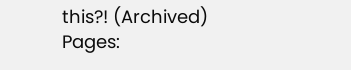this?! (Archived)
Pages: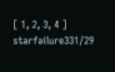[ 1, 2, 3, 4 ]
starfailure331/29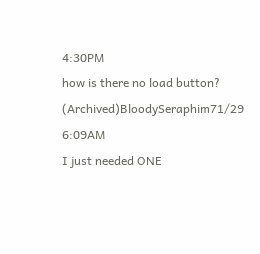4:30PM
how is there no load button? (Archived)BloodySeraphim71/29 6:09AM
I just needed ONE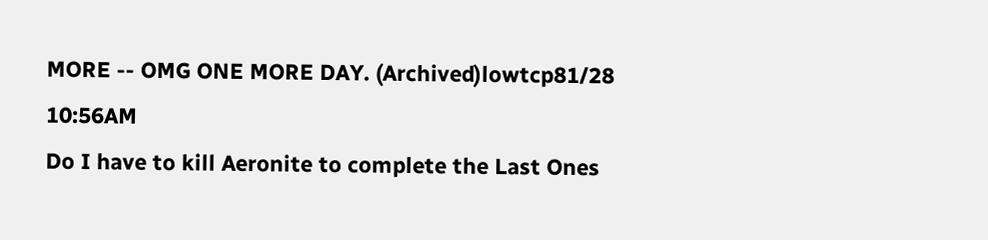MORE -- OMG ONE MORE DAY. (Archived)lowtcp81/28 10:56AM
Do I have to kill Aeronite to complete the Last Ones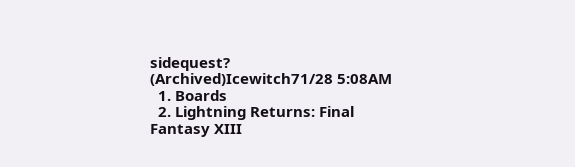sidequest? (Archived)Icewitch71/28 5:08AM
  1. Boards
  2. Lightning Returns: Final Fantasy XIII